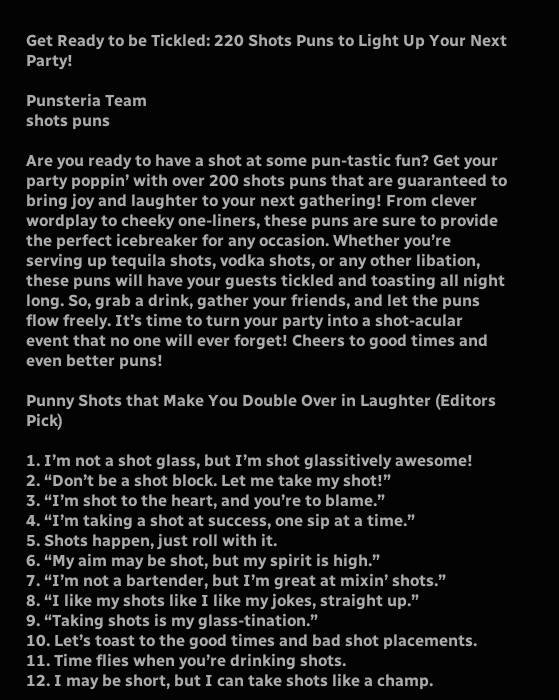Get Ready to be Tickled: 220 Shots Puns to Light Up Your Next Party!

Punsteria Team
shots puns

Are you ready to have a shot at some pun-tastic fun? Get your party poppin’ with over 200 shots puns that are guaranteed to bring joy and laughter to your next gathering! From clever wordplay to cheeky one-liners, these puns are sure to provide the perfect icebreaker for any occasion. Whether you’re serving up tequila shots, vodka shots, or any other libation, these puns will have your guests tickled and toasting all night long. So, grab a drink, gather your friends, and let the puns flow freely. It’s time to turn your party into a shot-acular event that no one will ever forget! Cheers to good times and even better puns!

Punny Shots that Make You Double Over in Laughter (Editors Pick)

1. I’m not a shot glass, but I’m shot glassitively awesome!
2. “Don’t be a shot block. Let me take my shot!”
3. “I’m shot to the heart, and you’re to blame.”
4. “I’m taking a shot at success, one sip at a time.”
5. Shots happen, just roll with it.
6. “My aim may be shot, but my spirit is high.”
7. “I’m not a bartender, but I’m great at mixin’ shots.”
8. “I like my shots like I like my jokes, straight up.”
9. “Taking shots is my glass-tination.”
10. Let’s toast to the good times and bad shot placements.
11. Time flies when you’re drinking shots.
12. I may be short, but I can take shots like a champ.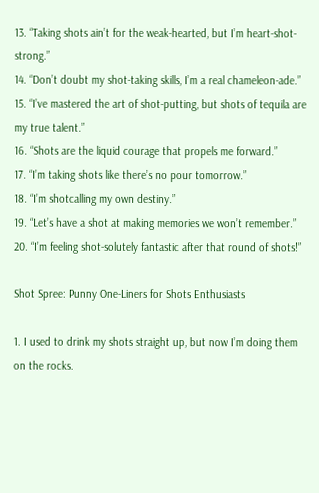13. “Taking shots ain’t for the weak-hearted, but I’m heart-shot-strong.”
14. “Don’t doubt my shot-taking skills, I’m a real chameleon-ade.”
15. “I’ve mastered the art of shot-putting, but shots of tequila are my true talent.”
16. “Shots are the liquid courage that propels me forward.”
17. “I’m taking shots like there’s no pour tomorrow.”
18. “I’m shotcalling my own destiny.”
19. “Let’s have a shot at making memories we won’t remember.”
20. “I’m feeling shot-solutely fantastic after that round of shots!”

Shot Spree: Punny One-Liners for Shots Enthusiasts

1. I used to drink my shots straight up, but now I’m doing them on the rocks.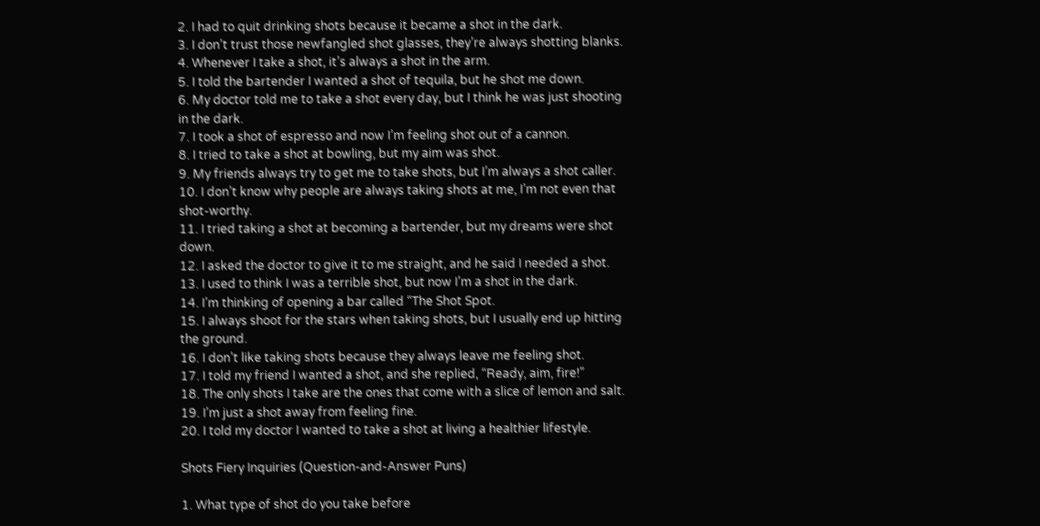2. I had to quit drinking shots because it became a shot in the dark.
3. I don’t trust those newfangled shot glasses, they’re always shotting blanks.
4. Whenever I take a shot, it’s always a shot in the arm.
5. I told the bartender I wanted a shot of tequila, but he shot me down.
6. My doctor told me to take a shot every day, but I think he was just shooting in the dark.
7. I took a shot of espresso and now I’m feeling shot out of a cannon.
8. I tried to take a shot at bowling, but my aim was shot.
9. My friends always try to get me to take shots, but I’m always a shot caller.
10. I don’t know why people are always taking shots at me, I’m not even that shot-worthy.
11. I tried taking a shot at becoming a bartender, but my dreams were shot down.
12. I asked the doctor to give it to me straight, and he said I needed a shot.
13. I used to think I was a terrible shot, but now I’m a shot in the dark.
14. I’m thinking of opening a bar called “The Shot Spot.
15. I always shoot for the stars when taking shots, but I usually end up hitting the ground.
16. I don’t like taking shots because they always leave me feeling shot.
17. I told my friend I wanted a shot, and she replied, “Ready, aim, fire!”
18. The only shots I take are the ones that come with a slice of lemon and salt.
19. I’m just a shot away from feeling fine.
20. I told my doctor I wanted to take a shot at living a healthier lifestyle.

Shots Fiery Inquiries (Question-and-Answer Puns)

1. What type of shot do you take before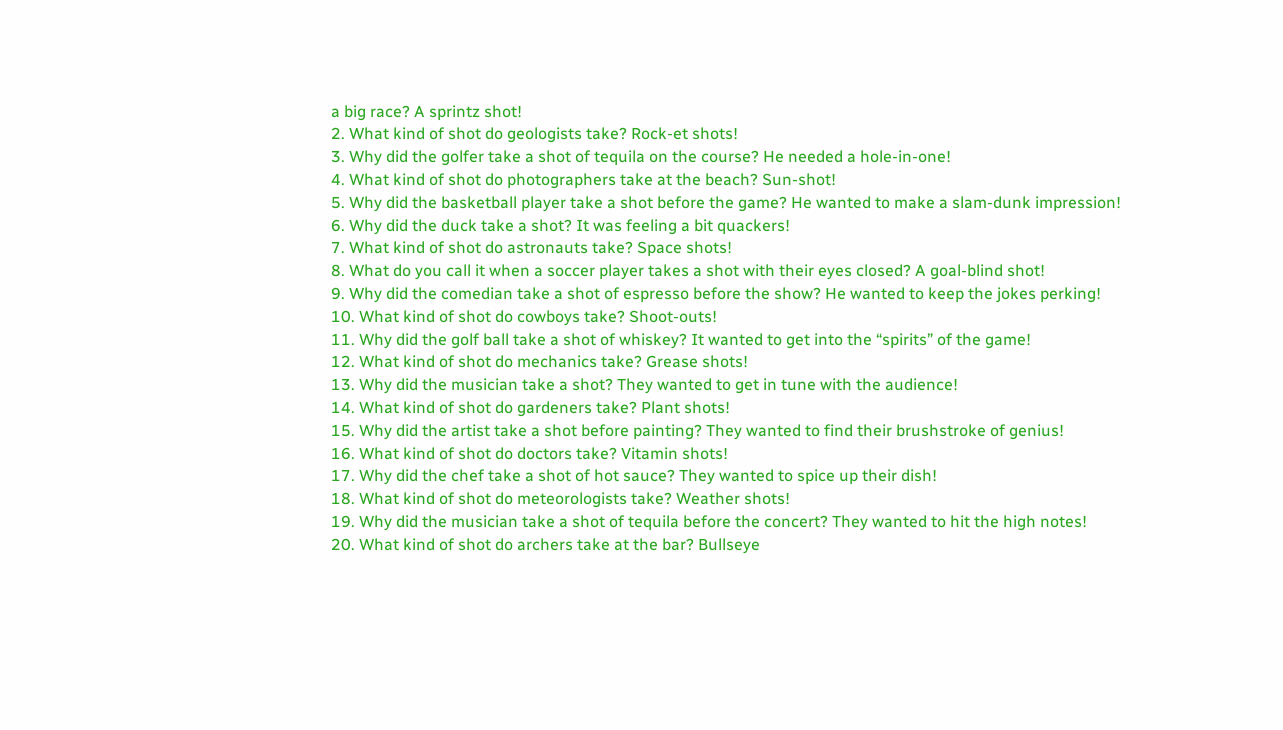a big race? A sprintz shot!
2. What kind of shot do geologists take? Rock-et shots!
3. Why did the golfer take a shot of tequila on the course? He needed a hole-in-one!
4. What kind of shot do photographers take at the beach? Sun-shot!
5. Why did the basketball player take a shot before the game? He wanted to make a slam-dunk impression!
6. Why did the duck take a shot? It was feeling a bit quackers!
7. What kind of shot do astronauts take? Space shots!
8. What do you call it when a soccer player takes a shot with their eyes closed? A goal-blind shot!
9. Why did the comedian take a shot of espresso before the show? He wanted to keep the jokes perking!
10. What kind of shot do cowboys take? Shoot-outs!
11. Why did the golf ball take a shot of whiskey? It wanted to get into the “spirits” of the game!
12. What kind of shot do mechanics take? Grease shots!
13. Why did the musician take a shot? They wanted to get in tune with the audience!
14. What kind of shot do gardeners take? Plant shots!
15. Why did the artist take a shot before painting? They wanted to find their brushstroke of genius!
16. What kind of shot do doctors take? Vitamin shots!
17. Why did the chef take a shot of hot sauce? They wanted to spice up their dish!
18. What kind of shot do meteorologists take? Weather shots!
19. Why did the musician take a shot of tequila before the concert? They wanted to hit the high notes!
20. What kind of shot do archers take at the bar? Bullseye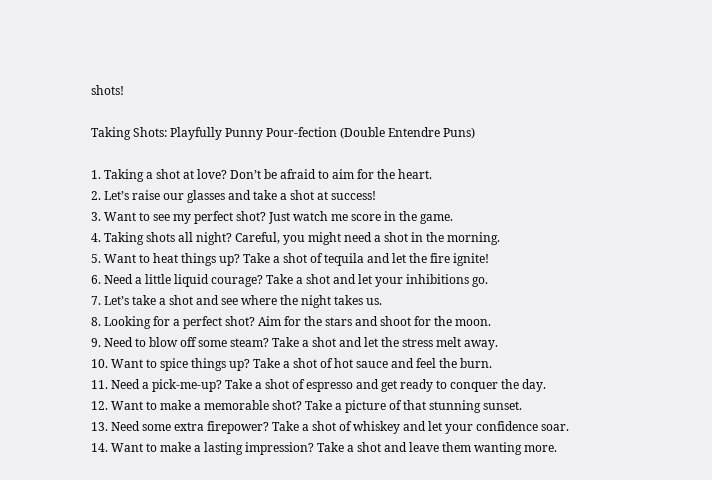shots!

Taking Shots: Playfully Punny Pour-fection (Double Entendre Puns)

1. Taking a shot at love? Don’t be afraid to aim for the heart.
2. Let’s raise our glasses and take a shot at success!
3. Want to see my perfect shot? Just watch me score in the game.
4. Taking shots all night? Careful, you might need a shot in the morning.
5. Want to heat things up? Take a shot of tequila and let the fire ignite!
6. Need a little liquid courage? Take a shot and let your inhibitions go.
7. Let’s take a shot and see where the night takes us.
8. Looking for a perfect shot? Aim for the stars and shoot for the moon.
9. Need to blow off some steam? Take a shot and let the stress melt away.
10. Want to spice things up? Take a shot of hot sauce and feel the burn.
11. Need a pick-me-up? Take a shot of espresso and get ready to conquer the day.
12. Want to make a memorable shot? Take a picture of that stunning sunset.
13. Need some extra firepower? Take a shot of whiskey and let your confidence soar.
14. Want to make a lasting impression? Take a shot and leave them wanting more.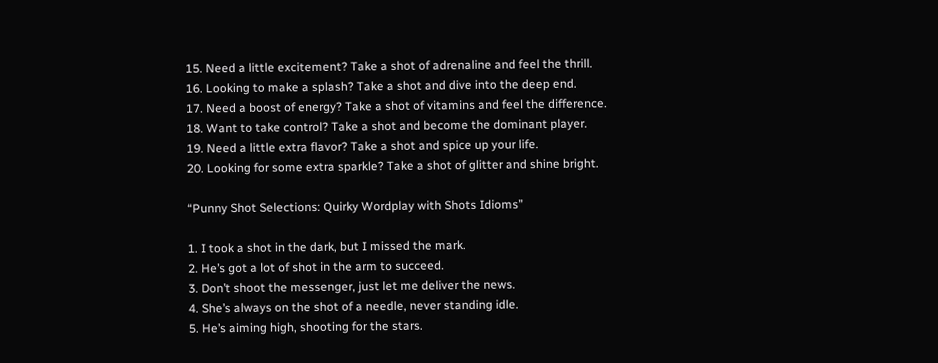15. Need a little excitement? Take a shot of adrenaline and feel the thrill.
16. Looking to make a splash? Take a shot and dive into the deep end.
17. Need a boost of energy? Take a shot of vitamins and feel the difference.
18. Want to take control? Take a shot and become the dominant player.
19. Need a little extra flavor? Take a shot and spice up your life.
20. Looking for some extra sparkle? Take a shot of glitter and shine bright.

“Punny Shot Selections: Quirky Wordplay with Shots Idioms”

1. I took a shot in the dark, but I missed the mark.
2. He’s got a lot of shot in the arm to succeed.
3. Don’t shoot the messenger, just let me deliver the news.
4. She’s always on the shot of a needle, never standing idle.
5. He’s aiming high, shooting for the stars.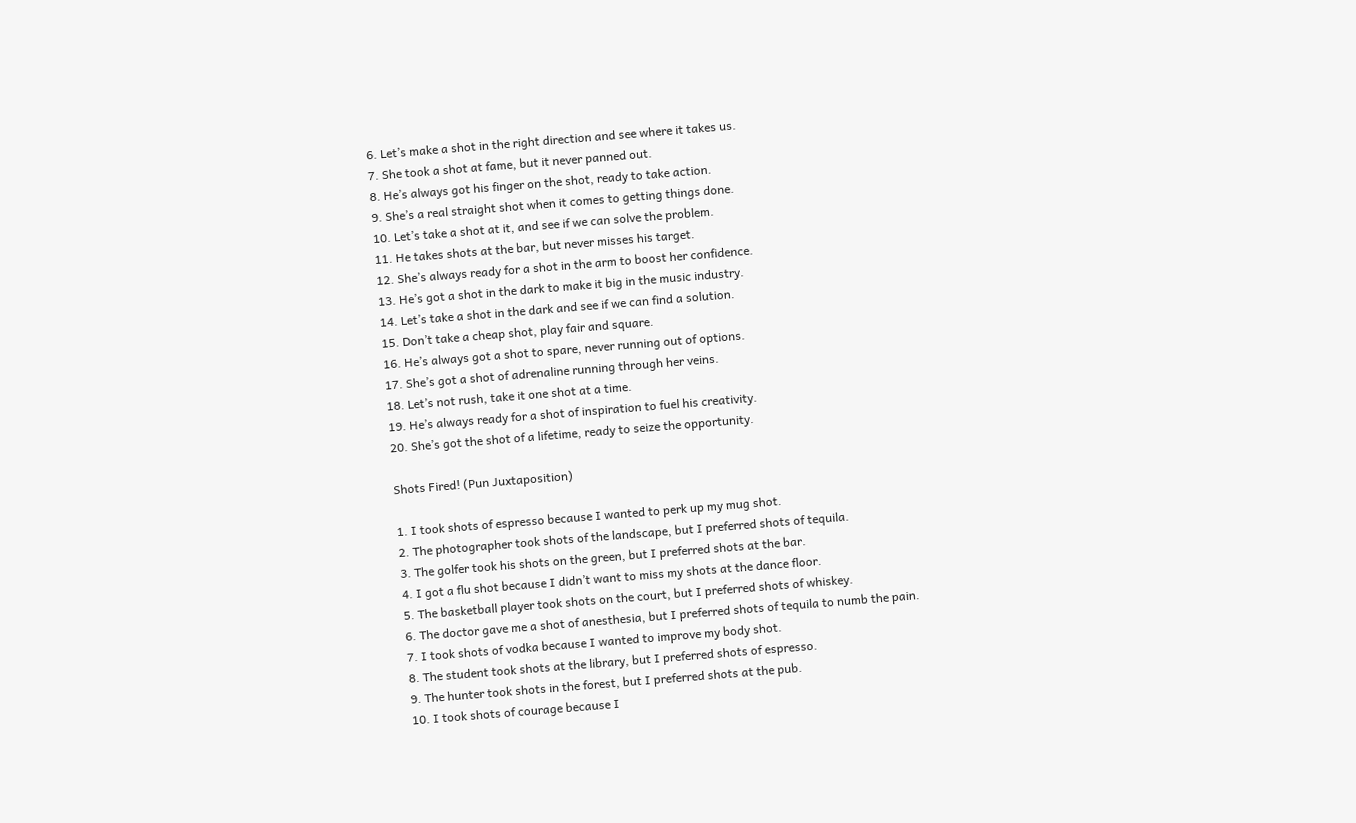6. Let’s make a shot in the right direction and see where it takes us.
7. She took a shot at fame, but it never panned out.
8. He’s always got his finger on the shot, ready to take action.
9. She’s a real straight shot when it comes to getting things done.
10. Let’s take a shot at it, and see if we can solve the problem.
11. He takes shots at the bar, but never misses his target.
12. She’s always ready for a shot in the arm to boost her confidence.
13. He’s got a shot in the dark to make it big in the music industry.
14. Let’s take a shot in the dark and see if we can find a solution.
15. Don’t take a cheap shot, play fair and square.
16. He’s always got a shot to spare, never running out of options.
17. She’s got a shot of adrenaline running through her veins.
18. Let’s not rush, take it one shot at a time.
19. He’s always ready for a shot of inspiration to fuel his creativity.
20. She’s got the shot of a lifetime, ready to seize the opportunity.

Shots Fired! (Pun Juxtaposition)

1. I took shots of espresso because I wanted to perk up my mug shot.
2. The photographer took shots of the landscape, but I preferred shots of tequila.
3. The golfer took his shots on the green, but I preferred shots at the bar.
4. I got a flu shot because I didn’t want to miss my shots at the dance floor.
5. The basketball player took shots on the court, but I preferred shots of whiskey.
6. The doctor gave me a shot of anesthesia, but I preferred shots of tequila to numb the pain.
7. I took shots of vodka because I wanted to improve my body shot.
8. The student took shots at the library, but I preferred shots of espresso.
9. The hunter took shots in the forest, but I preferred shots at the pub.
10. I took shots of courage because I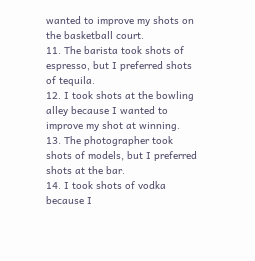wanted to improve my shots on the basketball court.
11. The barista took shots of espresso, but I preferred shots of tequila.
12. I took shots at the bowling alley because I wanted to improve my shot at winning.
13. The photographer took shots of models, but I preferred shots at the bar.
14. I took shots of vodka because I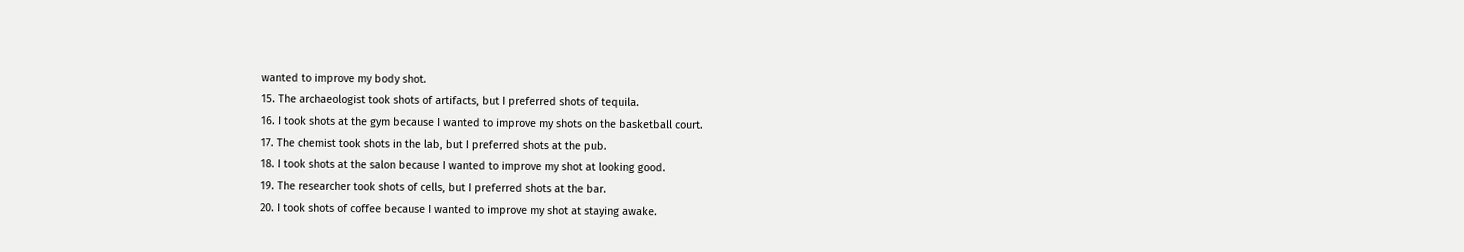wanted to improve my body shot.
15. The archaeologist took shots of artifacts, but I preferred shots of tequila.
16. I took shots at the gym because I wanted to improve my shots on the basketball court.
17. The chemist took shots in the lab, but I preferred shots at the pub.
18. I took shots at the salon because I wanted to improve my shot at looking good.
19. The researcher took shots of cells, but I preferred shots at the bar.
20. I took shots of coffee because I wanted to improve my shot at staying awake.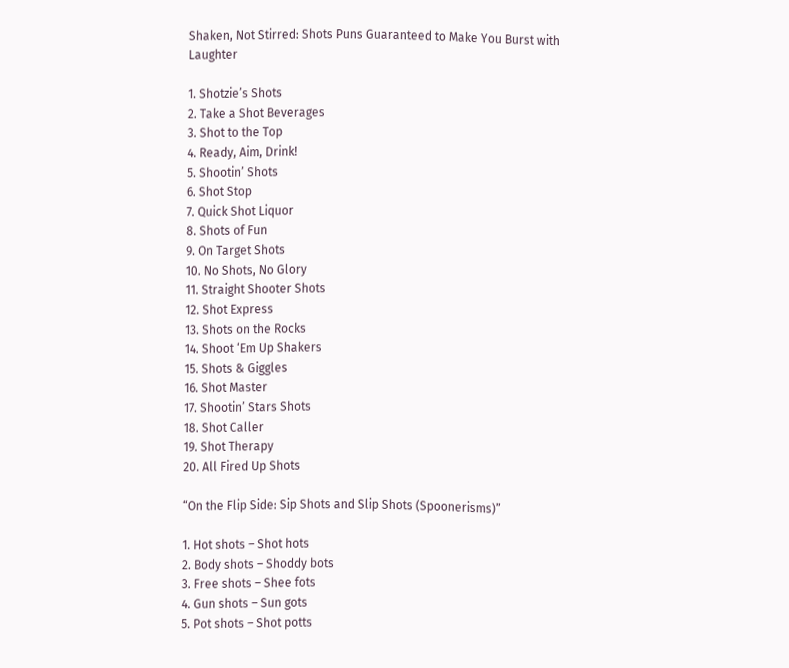Shaken, Not Stirred: Shots Puns Guaranteed to Make You Burst with Laughter

1. Shotzie’s Shots
2. Take a Shot Beverages
3. Shot to the Top
4. Ready, Aim, Drink!
5. Shootin’ Shots
6. Shot Stop
7. Quick Shot Liquor
8. Shots of Fun
9. On Target Shots
10. No Shots, No Glory
11. Straight Shooter Shots
12. Shot Express
13. Shots on the Rocks
14. Shoot ‘Em Up Shakers
15. Shots & Giggles
16. Shot Master
17. Shootin’ Stars Shots
18. Shot Caller
19. Shot Therapy
20. All Fired Up Shots

“On the Flip Side: Sip Shots and Slip Shots (Spoonerisms)”

1. Hot shots – Shot hots
2. Body shots – Shoddy bots
3. Free shots – Shee fots
4. Gun shots – Sun gots
5. Pot shots – Shot potts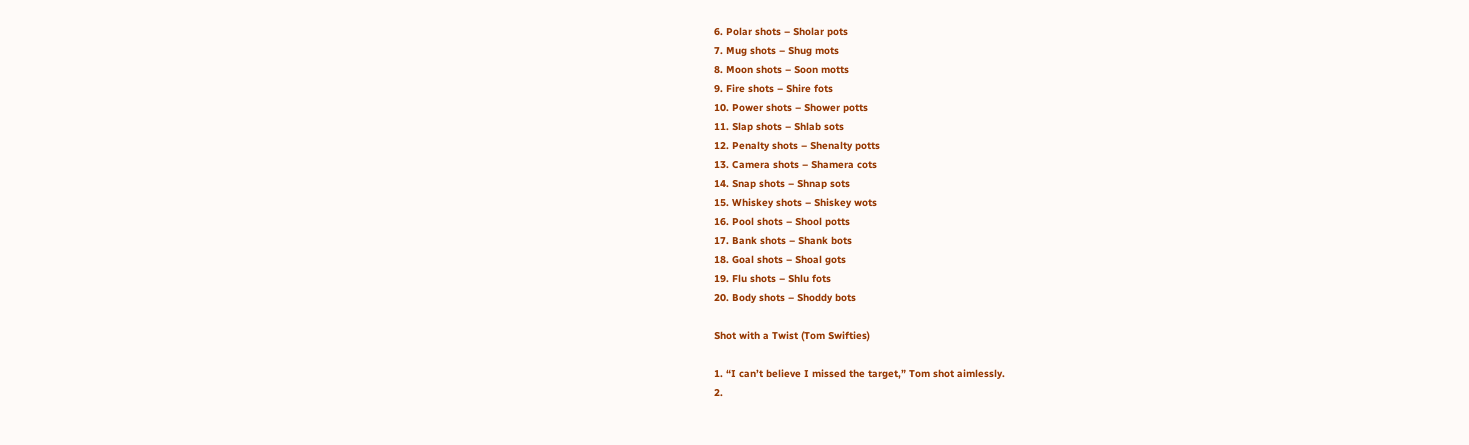6. Polar shots – Sholar pots
7. Mug shots – Shug mots
8. Moon shots – Soon motts
9. Fire shots – Shire fots
10. Power shots – Shower potts
11. Slap shots – Shlab sots
12. Penalty shots – Shenalty potts
13. Camera shots – Shamera cots
14. Snap shots – Shnap sots
15. Whiskey shots – Shiskey wots
16. Pool shots – Shool potts
17. Bank shots – Shank bots
18. Goal shots – Shoal gots
19. Flu shots – Shlu fots
20. Body shots – Shoddy bots

Shot with a Twist (Tom Swifties)

1. “I can’t believe I missed the target,” Tom shot aimlessly.
2.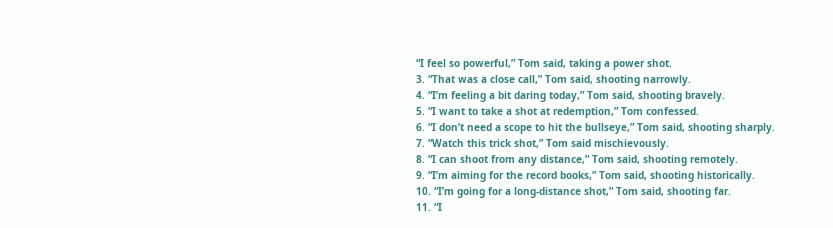“I feel so powerful,” Tom said, taking a power shot.
3. “That was a close call,” Tom said, shooting narrowly.
4. “I’m feeling a bit daring today,” Tom said, shooting bravely.
5. “I want to take a shot at redemption,” Tom confessed.
6. “I don’t need a scope to hit the bullseye,” Tom said, shooting sharply.
7. “Watch this trick shot,” Tom said mischievously.
8. “I can shoot from any distance,” Tom said, shooting remotely.
9. “I’m aiming for the record books,” Tom said, shooting historically.
10. “I’m going for a long-distance shot,” Tom said, shooting far.
11. “I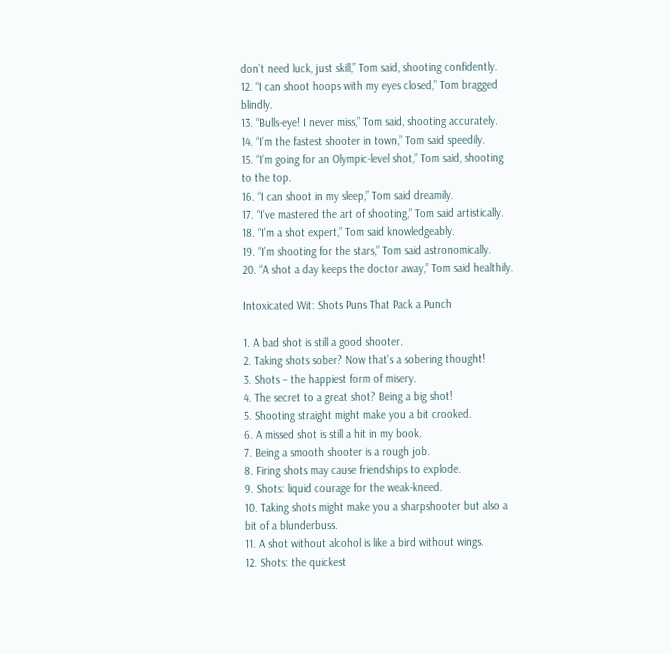don’t need luck, just skill,” Tom said, shooting confidently.
12. “I can shoot hoops with my eyes closed,” Tom bragged blindly.
13. “Bulls-eye! I never miss,” Tom said, shooting accurately.
14. “I’m the fastest shooter in town,” Tom said speedily.
15. “I’m going for an Olympic-level shot,” Tom said, shooting to the top.
16. “I can shoot in my sleep,” Tom said dreamily.
17. “I’ve mastered the art of shooting,” Tom said artistically.
18. “I’m a shot expert,” Tom said knowledgeably.
19. “I’m shooting for the stars,” Tom said astronomically.
20. “A shot a day keeps the doctor away,” Tom said healthily.

Intoxicated Wit: Shots Puns That Pack a Punch

1. A bad shot is still a good shooter.
2. Taking shots sober? Now that’s a sobering thought!
3. Shots – the happiest form of misery.
4. The secret to a great shot? Being a big shot!
5. Shooting straight might make you a bit crooked.
6. A missed shot is still a hit in my book.
7. Being a smooth shooter is a rough job.
8. Firing shots may cause friendships to explode.
9. Shots: liquid courage for the weak-kneed.
10. Taking shots might make you a sharpshooter but also a bit of a blunderbuss.
11. A shot without alcohol is like a bird without wings.
12. Shots: the quickest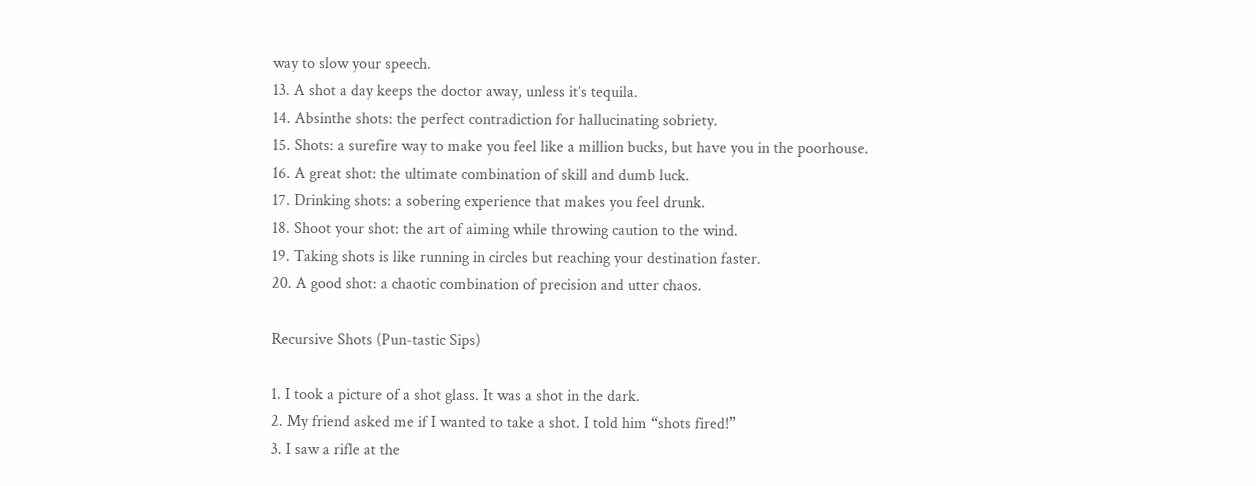way to slow your speech.
13. A shot a day keeps the doctor away, unless it’s tequila.
14. Absinthe shots: the perfect contradiction for hallucinating sobriety.
15. Shots: a surefire way to make you feel like a million bucks, but have you in the poorhouse.
16. A great shot: the ultimate combination of skill and dumb luck.
17. Drinking shots: a sobering experience that makes you feel drunk.
18. Shoot your shot: the art of aiming while throwing caution to the wind.
19. Taking shots is like running in circles but reaching your destination faster.
20. A good shot: a chaotic combination of precision and utter chaos.

Recursive Shots (Pun-tastic Sips)

1. I took a picture of a shot glass. It was a shot in the dark.
2. My friend asked me if I wanted to take a shot. I told him “shots fired!”
3. I saw a rifle at the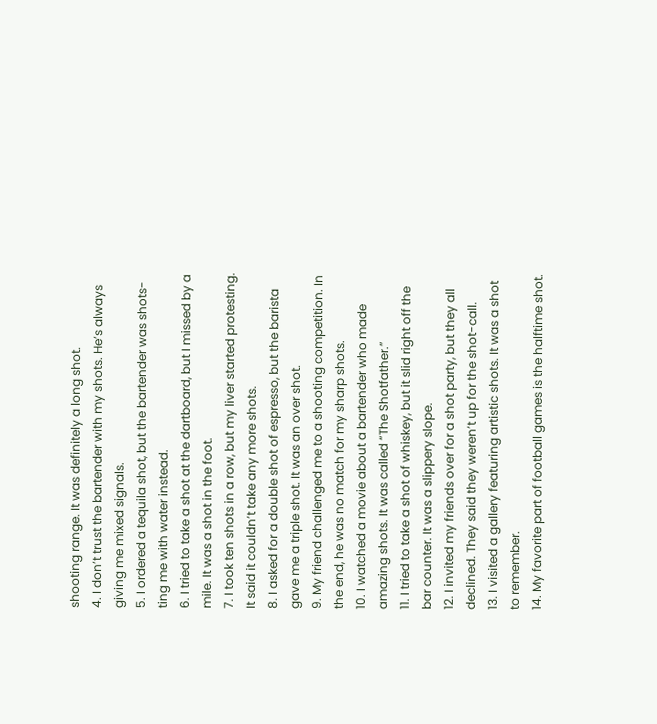shooting range. It was definitely a long shot.
4. I don’t trust the bartender with my shots. He’s always giving me mixed signals.
5. I ordered a tequila shot, but the bartender was shots-ting me with water instead.
6. I tried to take a shot at the dartboard, but I missed by a mile. It was a shot in the foot.
7. I took ten shots in a row, but my liver started protesting. It said it couldn’t take any more shots.
8. I asked for a double shot of espresso, but the barista gave me a triple shot. It was an over shot.
9. My friend challenged me to a shooting competition. In the end, he was no match for my sharp shots.
10. I watched a movie about a bartender who made amazing shots. It was called “The Shotfather.”
11. I tried to take a shot of whiskey, but it slid right off the bar counter. It was a slippery slope.
12. I invited my friends over for a shot party, but they all declined. They said they weren’t up for the shot-call.
13. I visited a gallery featuring artistic shots. It was a shot to remember.
14. My favorite part of football games is the halftime shot.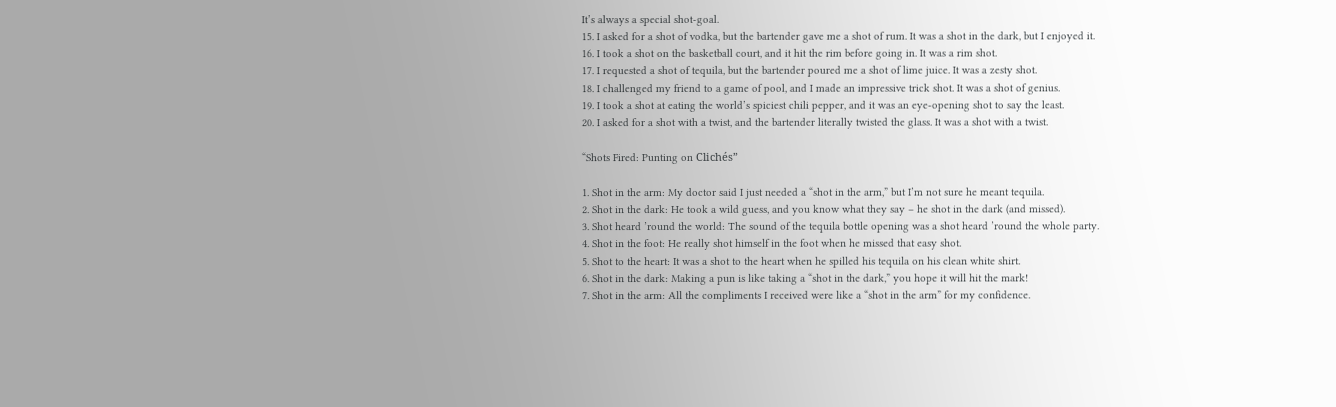It’s always a special shot-goal.
15. I asked for a shot of vodka, but the bartender gave me a shot of rum. It was a shot in the dark, but I enjoyed it.
16. I took a shot on the basketball court, and it hit the rim before going in. It was a rim shot.
17. I requested a shot of tequila, but the bartender poured me a shot of lime juice. It was a zesty shot.
18. I challenged my friend to a game of pool, and I made an impressive trick shot. It was a shot of genius.
19. I took a shot at eating the world’s spiciest chili pepper, and it was an eye-opening shot to say the least.
20. I asked for a shot with a twist, and the bartender literally twisted the glass. It was a shot with a twist.

“Shots Fired: Punting on Clichés”

1. Shot in the arm: My doctor said I just needed a “shot in the arm,” but I’m not sure he meant tequila.
2. Shot in the dark: He took a wild guess, and you know what they say – he shot in the dark (and missed).
3. Shot heard ’round the world: The sound of the tequila bottle opening was a shot heard ’round the whole party.
4. Shot in the foot: He really shot himself in the foot when he missed that easy shot.
5. Shot to the heart: It was a shot to the heart when he spilled his tequila on his clean white shirt.
6. Shot in the dark: Making a pun is like taking a “shot in the dark,” you hope it will hit the mark!
7. Shot in the arm: All the compliments I received were like a “shot in the arm” for my confidence.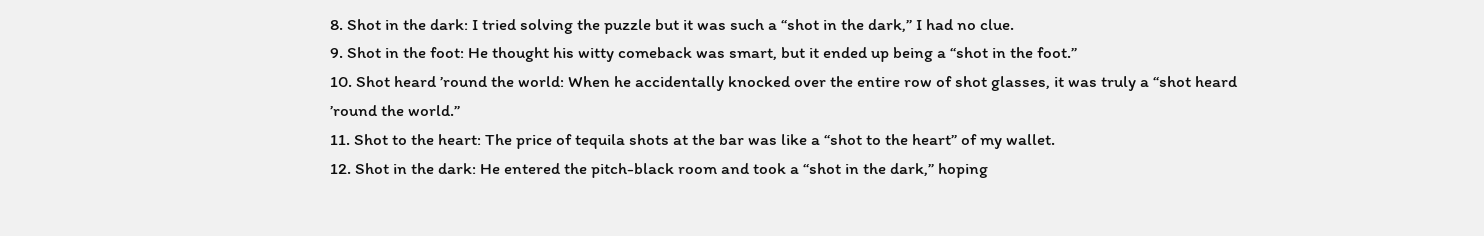8. Shot in the dark: I tried solving the puzzle but it was such a “shot in the dark,” I had no clue.
9. Shot in the foot: He thought his witty comeback was smart, but it ended up being a “shot in the foot.”
10. Shot heard ’round the world: When he accidentally knocked over the entire row of shot glasses, it was truly a “shot heard ’round the world.”
11. Shot to the heart: The price of tequila shots at the bar was like a “shot to the heart” of my wallet.
12. Shot in the dark: He entered the pitch-black room and took a “shot in the dark,” hoping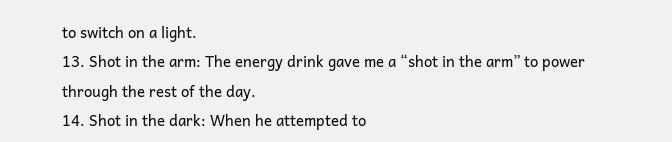to switch on a light.
13. Shot in the arm: The energy drink gave me a “shot in the arm” to power through the rest of the day.
14. Shot in the dark: When he attempted to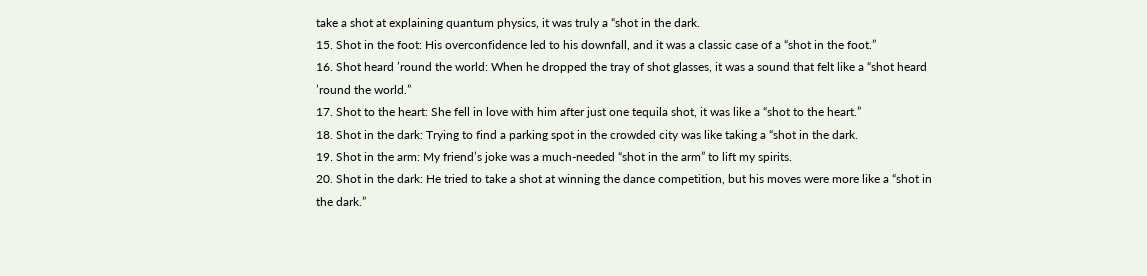take a shot at explaining quantum physics, it was truly a “shot in the dark.
15. Shot in the foot: His overconfidence led to his downfall, and it was a classic case of a “shot in the foot.”
16. Shot heard ’round the world: When he dropped the tray of shot glasses, it was a sound that felt like a “shot heard ’round the world.”
17. Shot to the heart: She fell in love with him after just one tequila shot, it was like a “shot to the heart.”
18. Shot in the dark: Trying to find a parking spot in the crowded city was like taking a “shot in the dark.
19. Shot in the arm: My friend’s joke was a much-needed “shot in the arm” to lift my spirits.
20. Shot in the dark: He tried to take a shot at winning the dance competition, but his moves were more like a “shot in the dark.”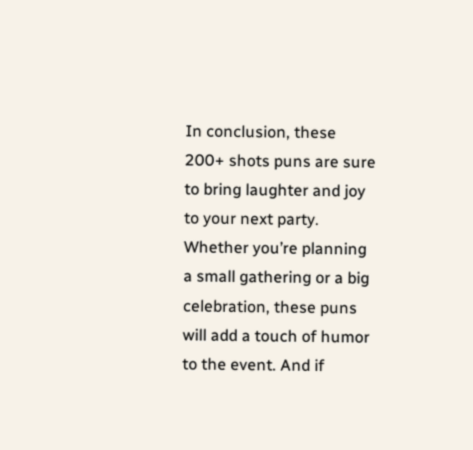In conclusion, these 200+ shots puns are sure to bring laughter and joy to your next party. Whether you’re planning a small gathering or a big celebration, these puns will add a touch of humor to the event. And if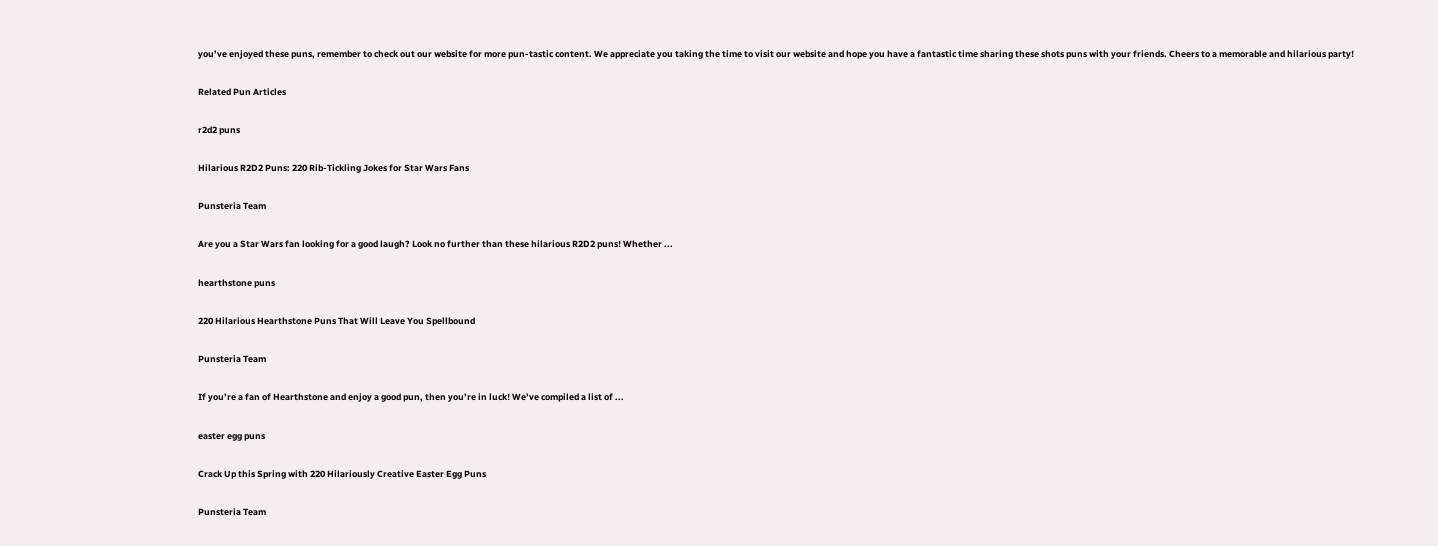you’ve enjoyed these puns, remember to check out our website for more pun-tastic content. We appreciate you taking the time to visit our website and hope you have a fantastic time sharing these shots puns with your friends. Cheers to a memorable and hilarious party!

Related Pun Articles

r2d2 puns

Hilarious R2D2 Puns: 220 Rib-Tickling Jokes for Star Wars Fans

Punsteria Team

Are you a Star Wars fan looking for a good laugh? Look no further than these hilarious R2D2 puns! Whether ...

hearthstone puns

220 Hilarious Hearthstone Puns That Will Leave You Spellbound

Punsteria Team

If you’re a fan of Hearthstone and enjoy a good pun, then you’re in luck! We’ve compiled a list of ...

easter egg puns

Crack Up this Spring with 220 Hilariously Creative Easter Egg Puns

Punsteria Team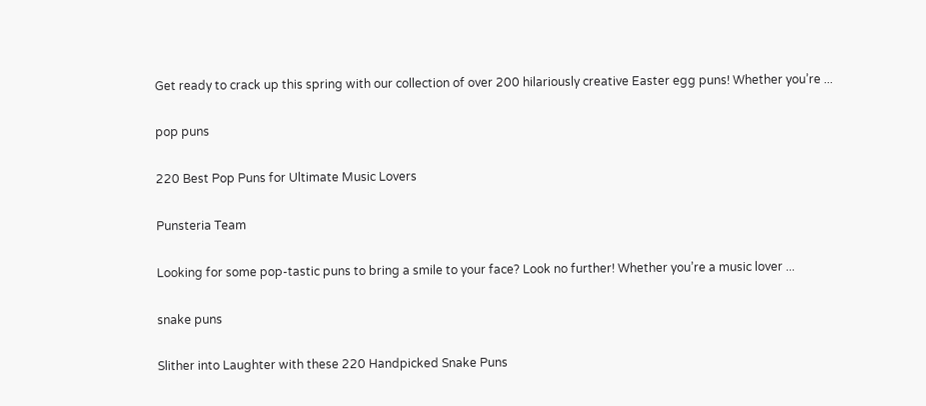Get ready to crack up this spring with our collection of over 200 hilariously creative Easter egg puns! Whether you’re ...

pop puns

220 Best Pop Puns for Ultimate Music Lovers

Punsteria Team

Looking for some pop-tastic puns to bring a smile to your face? Look no further! Whether you’re a music lover ...

snake puns

Slither into Laughter with these 220 Handpicked Snake Puns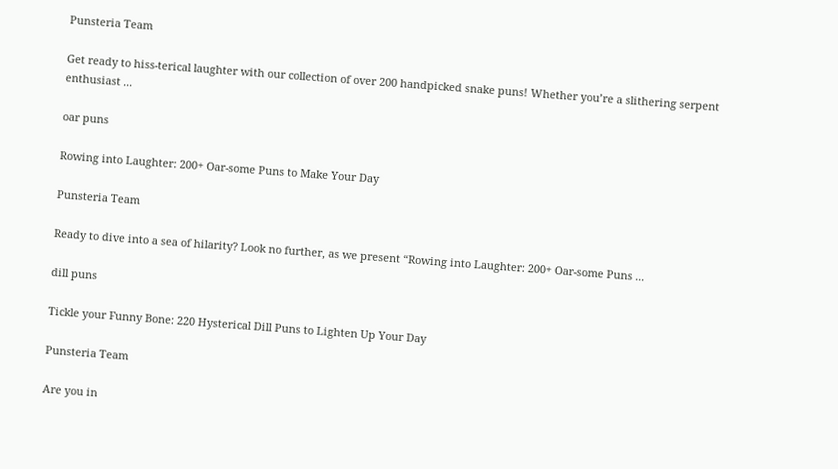Punsteria Team

Get ready to hiss-terical laughter with our collection of over 200 handpicked snake puns! Whether you’re a slithering serpent enthusiast ...

oar puns

Rowing into Laughter: 200+ Oar-some Puns to Make Your Day

Punsteria Team

Ready to dive into a sea of hilarity? Look no further, as we present “Rowing into Laughter: 200+ Oar-some Puns ...

dill puns

Tickle your Funny Bone: 220 Hysterical Dill Puns to Lighten Up Your Day

Punsteria Team

Are you in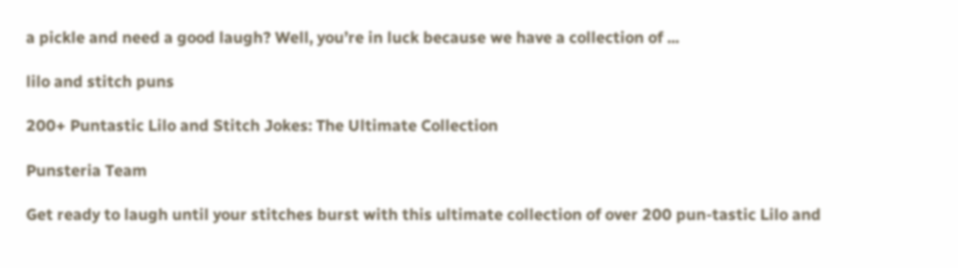a pickle and need a good laugh? Well, you’re in luck because we have a collection of ...

lilo and stitch puns

200+ Puntastic Lilo and Stitch Jokes: The Ultimate Collection

Punsteria Team

Get ready to laugh until your stitches burst with this ultimate collection of over 200 pun-tastic Lilo and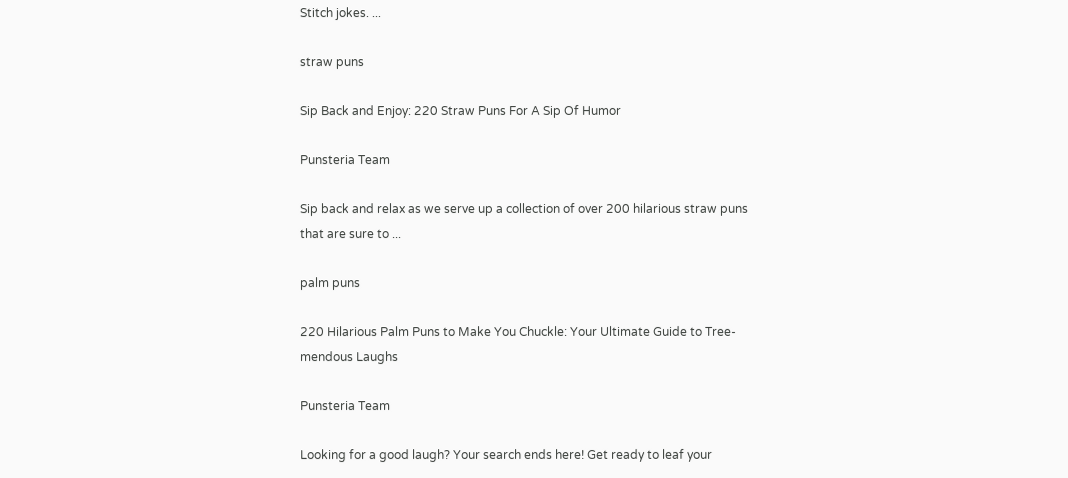Stitch jokes. ...

straw puns

Sip Back and Enjoy: 220 Straw Puns For A Sip Of Humor

Punsteria Team

Sip back and relax as we serve up a collection of over 200 hilarious straw puns that are sure to ...

palm puns

220 Hilarious Palm Puns to Make You Chuckle: Your Ultimate Guide to Tree-mendous Laughs

Punsteria Team

Looking for a good laugh? Your search ends here! Get ready to leaf your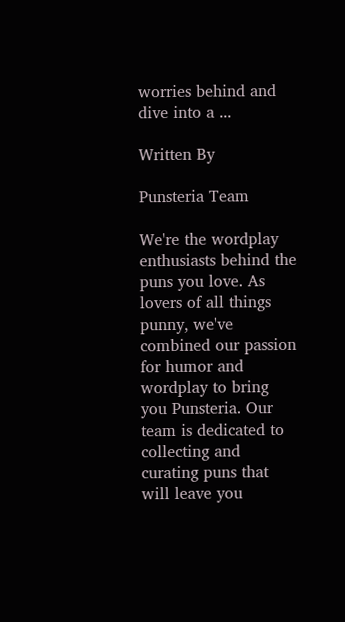worries behind and dive into a ...

Written By

Punsteria Team

We're the wordplay enthusiasts behind the puns you love. As lovers of all things punny, we've combined our passion for humor and wordplay to bring you Punsteria. Our team is dedicated to collecting and curating puns that will leave you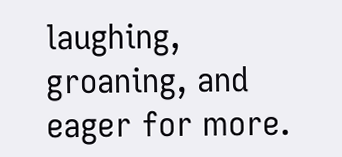laughing, groaning, and eager for more.